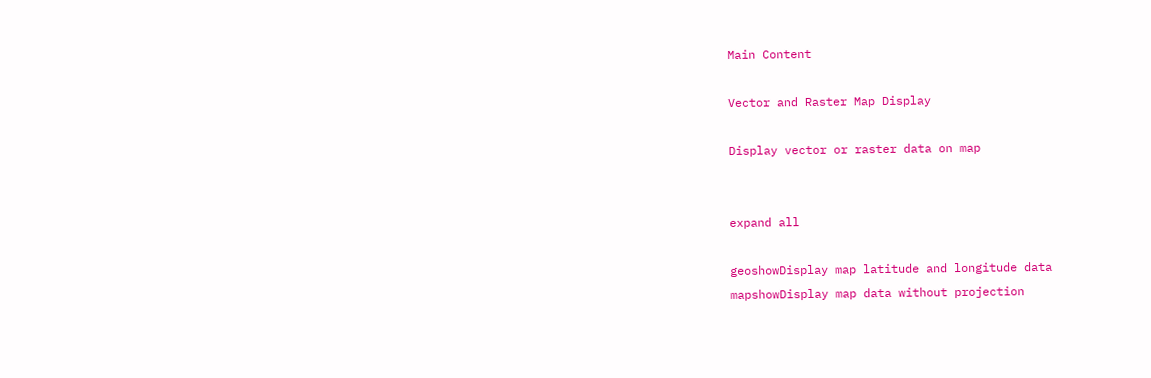Main Content

Vector and Raster Map Display

Display vector or raster data on map


expand all

geoshowDisplay map latitude and longitude data
mapshowDisplay map data without projection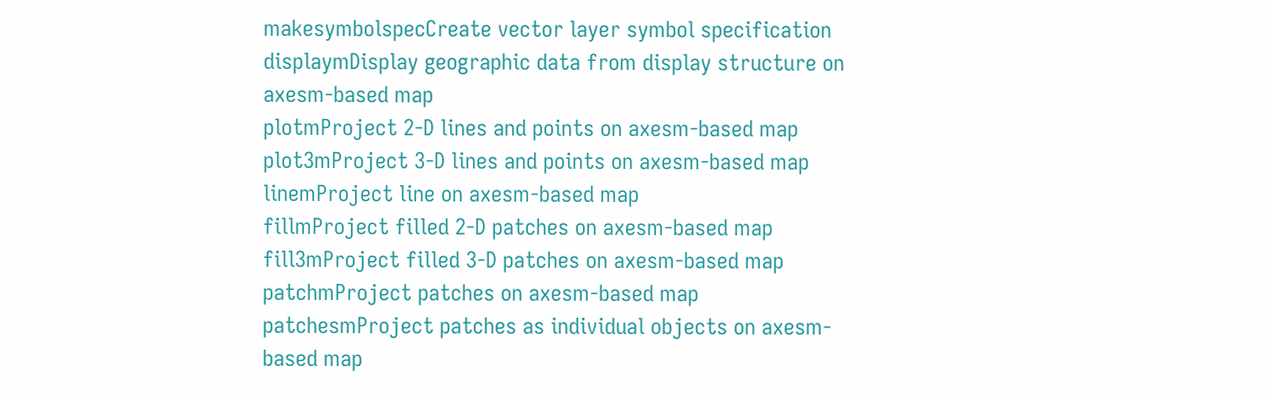makesymbolspecCreate vector layer symbol specification
displaymDisplay geographic data from display structure on axesm-based map
plotmProject 2-D lines and points on axesm-based map
plot3mProject 3-D lines and points on axesm-based map
linemProject line on axesm-based map
fillmProject filled 2-D patches on axesm-based map
fill3mProject filled 3-D patches on axesm-based map
patchmProject patches on axesm-based map
patchesmProject patches as individual objects on axesm-based map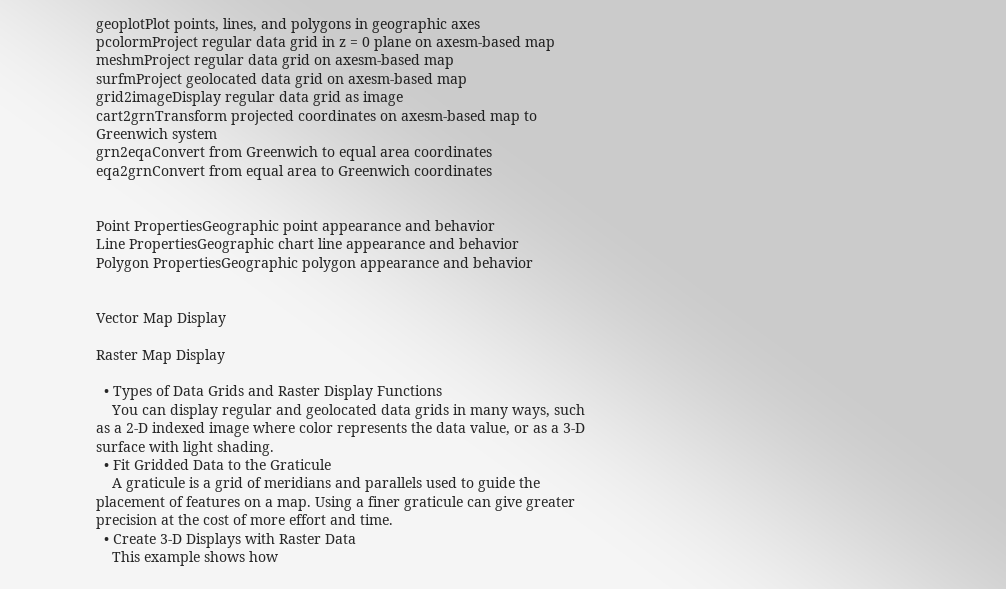geoplotPlot points, lines, and polygons in geographic axes
pcolormProject regular data grid in z = 0 plane on axesm-based map
meshmProject regular data grid on axesm-based map
surfmProject geolocated data grid on axesm-based map
grid2imageDisplay regular data grid as image
cart2grnTransform projected coordinates on axesm-based map to Greenwich system
grn2eqaConvert from Greenwich to equal area coordinates
eqa2grnConvert from equal area to Greenwich coordinates


Point PropertiesGeographic point appearance and behavior
Line PropertiesGeographic chart line appearance and behavior
Polygon PropertiesGeographic polygon appearance and behavior


Vector Map Display

Raster Map Display

  • Types of Data Grids and Raster Display Functions
    You can display regular and geolocated data grids in many ways, such as a 2-D indexed image where color represents the data value, or as a 3-D surface with light shading.
  • Fit Gridded Data to the Graticule
    A graticule is a grid of meridians and parallels used to guide the placement of features on a map. Using a finer graticule can give greater precision at the cost of more effort and time.
  • Create 3-D Displays with Raster Data
    This example shows how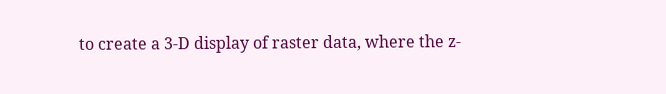to create a 3-D display of raster data, where the z-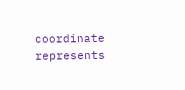coordinate represents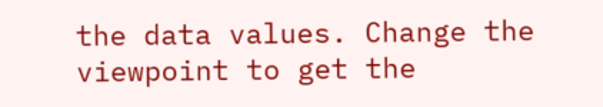the data values. Change the viewpoint to get the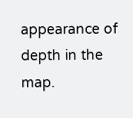appearance of depth in the map.